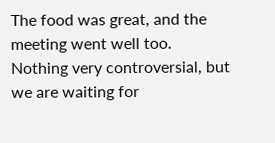The food was great, and the meeting went well too. Nothing very controversial, but we are waiting for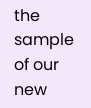the sample of our new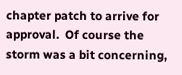chapter patch to arrive for approval.  Of course the storm was a bit concerning,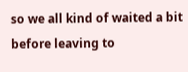so we all kind of waited a bit before leaving to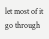let most of it go through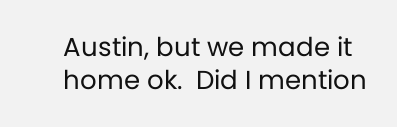Austin, but we made it home ok.  Did I mention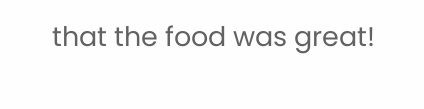that the food was great!